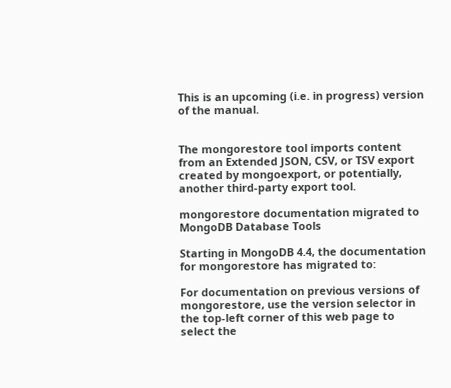This is an upcoming (i.e. in progress) version of the manual.


The mongorestore tool imports content from an Extended JSON, CSV, or TSV export created by mongoexport, or potentially, another third-party export tool.

mongorestore documentation migrated to MongoDB Database Tools

Starting in MongoDB 4.4, the documentation for mongorestore has migrated to:

For documentation on previous versions of mongorestore, use the version selector in the top-left corner of this web page to select the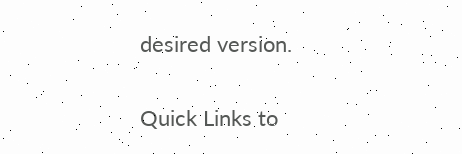desired version.

Quick Links to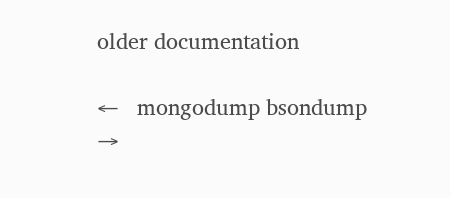older documentation

←   mongodump bsondump  →